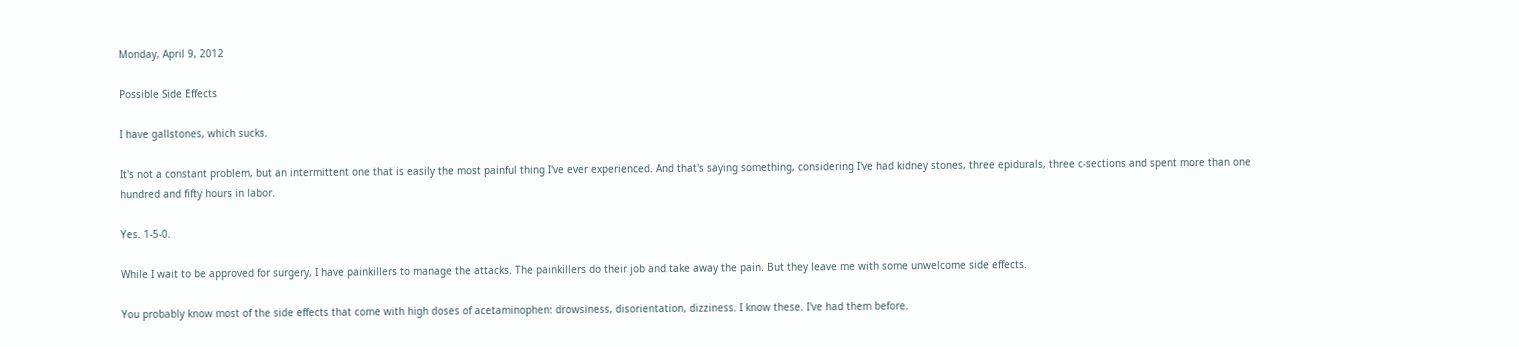Monday, April 9, 2012

Possible Side Effects

I have gallstones, which sucks.

It's not a constant problem, but an intermittent one that is easily the most painful thing I've ever experienced. And that's saying something, considering I've had kidney stones, three epidurals, three c-sections and spent more than one hundred and fifty hours in labor.

Yes. 1-5-0.

While I wait to be approved for surgery, I have painkillers to manage the attacks. The painkillers do their job and take away the pain. But they leave me with some unwelcome side effects.

You probably know most of the side effects that come with high doses of acetaminophen: drowsiness, disorientation, dizziness. I know these. I've had them before.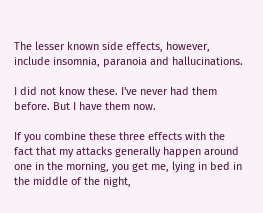The lesser known side effects, however, include insomnia, paranoia and hallucinations.

I did not know these. I've never had them before. But I have them now.

If you combine these three effects with the fact that my attacks generally happen around one in the morning, you get me, lying in bed in the middle of the night,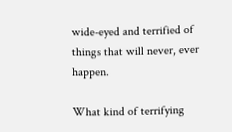wide-eyed and terrified of things that will never, ever happen.

What kind of terrifying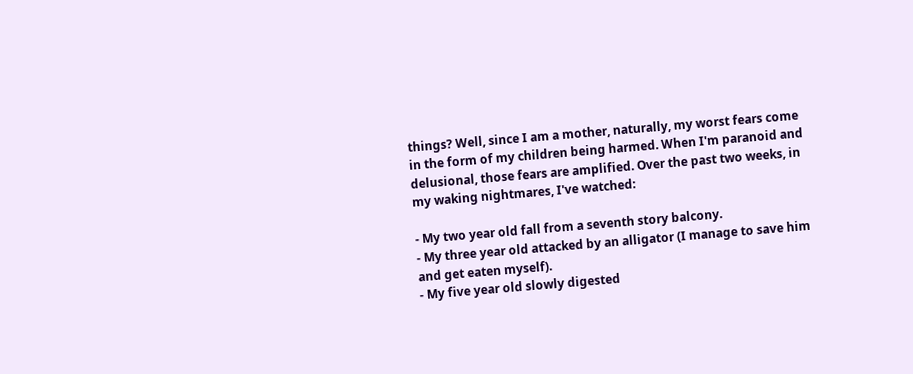things? Well, since I am a mother, naturally, my worst fears come in the form of my children being harmed. When I'm paranoid and delusional, those fears are amplified. Over the past two weeks, in my waking nightmares, I've watched:

- My two year old fall from a seventh story balcony.
- My three year old attacked by an alligator (I manage to save him and get eaten myself).
- My five year old slowly digested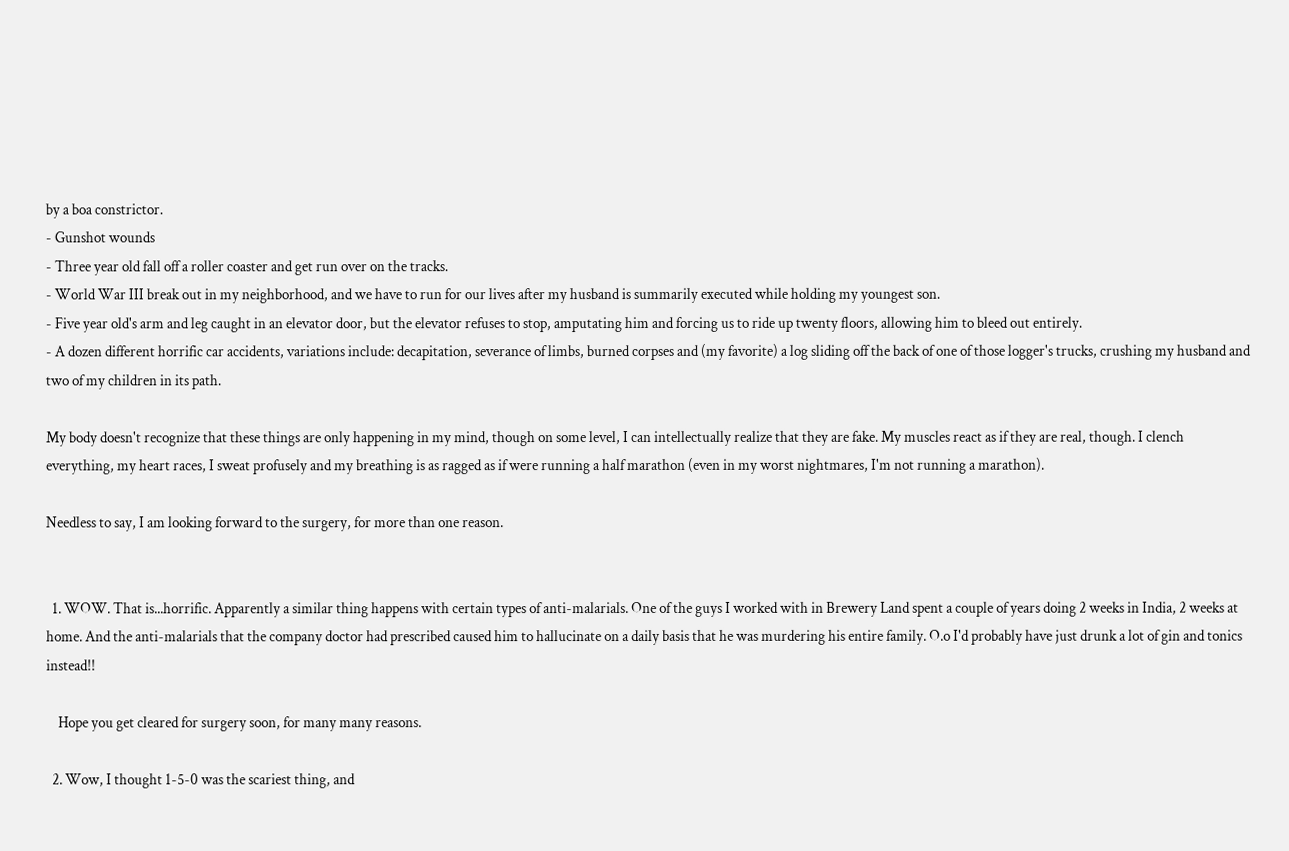by a boa constrictor.
- Gunshot wounds
- Three year old fall off a roller coaster and get run over on the tracks.
- World War III break out in my neighborhood, and we have to run for our lives after my husband is summarily executed while holding my youngest son.
- Five year old's arm and leg caught in an elevator door, but the elevator refuses to stop, amputating him and forcing us to ride up twenty floors, allowing him to bleed out entirely.
- A dozen different horrific car accidents, variations include: decapitation, severance of limbs, burned corpses and (my favorite) a log sliding off the back of one of those logger's trucks, crushing my husband and two of my children in its path.

My body doesn't recognize that these things are only happening in my mind, though on some level, I can intellectually realize that they are fake. My muscles react as if they are real, though. I clench everything, my heart races, I sweat profusely and my breathing is as ragged as if were running a half marathon (even in my worst nightmares, I'm not running a marathon).

Needless to say, I am looking forward to the surgery, for more than one reason.


  1. WOW. That is...horrific. Apparently a similar thing happens with certain types of anti-malarials. One of the guys I worked with in Brewery Land spent a couple of years doing 2 weeks in India, 2 weeks at home. And the anti-malarials that the company doctor had prescribed caused him to hallucinate on a daily basis that he was murdering his entire family. O.o I'd probably have just drunk a lot of gin and tonics instead!!

    Hope you get cleared for surgery soon, for many many reasons.

  2. Wow, I thought 1-5-0 was the scariest thing, and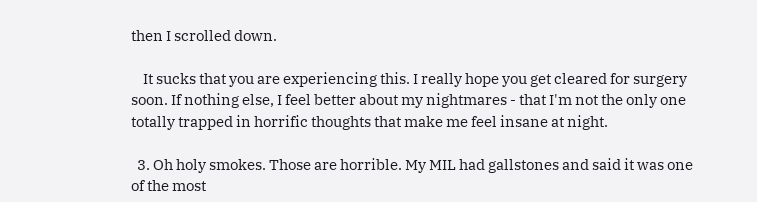then I scrolled down.

    It sucks that you are experiencing this. I really hope you get cleared for surgery soon. If nothing else, I feel better about my nightmares - that I'm not the only one totally trapped in horrific thoughts that make me feel insane at night.

  3. Oh holy smokes. Those are horrible. My MIL had gallstones and said it was one of the most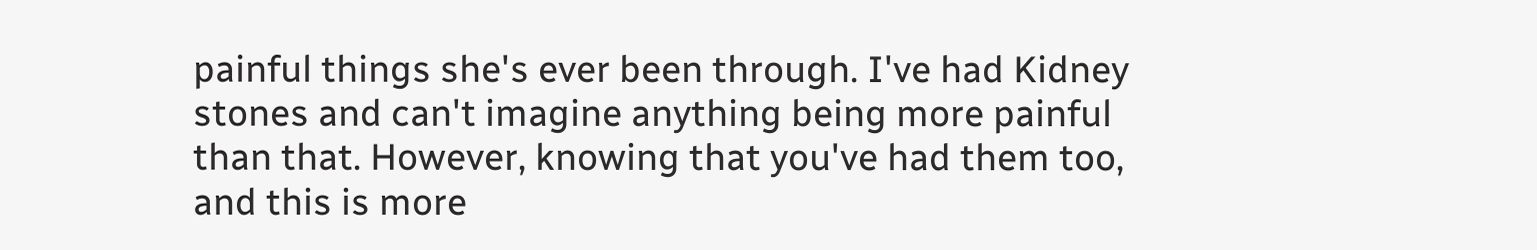painful things she's ever been through. I've had Kidney stones and can't imagine anything being more painful than that. However, knowing that you've had them too, and this is more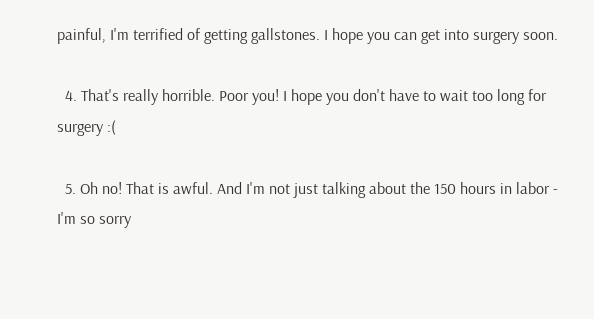painful, I'm terrified of getting gallstones. I hope you can get into surgery soon.

  4. That's really horrible. Poor you! I hope you don't have to wait too long for surgery :(

  5. Oh no! That is awful. And I'm not just talking about the 150 hours in labor - I'm so sorry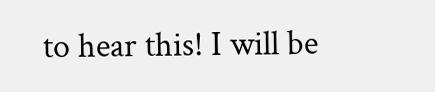to hear this! I will be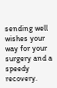sending well wishes your way for your surgery and a speedy recovery.